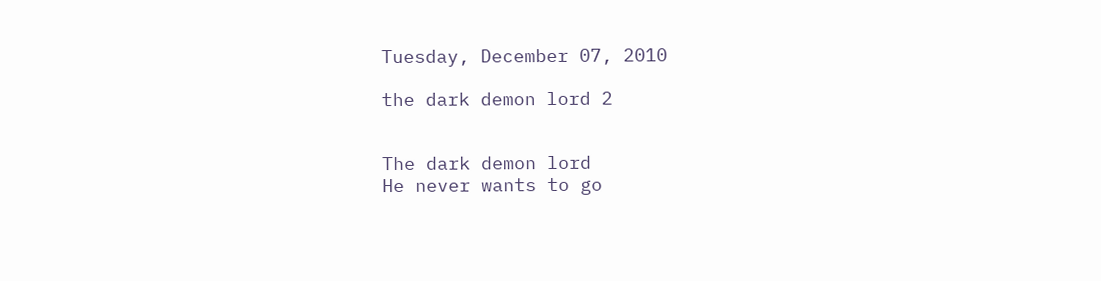Tuesday, December 07, 2010

the dark demon lord 2


The dark demon lord
He never wants to go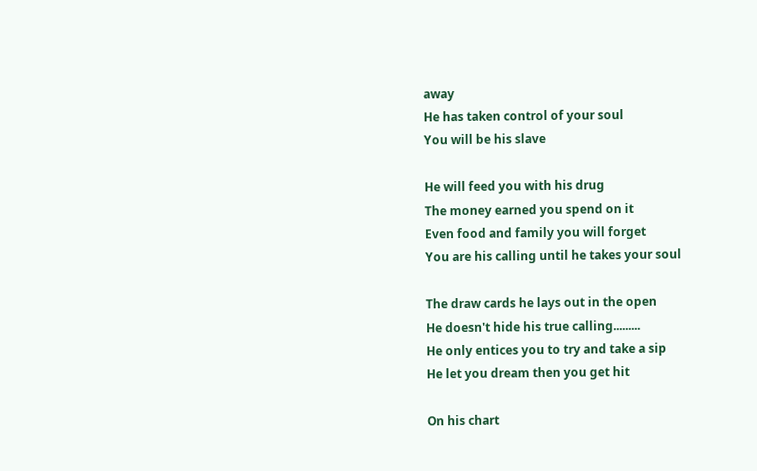away
He has taken control of your soul
You will be his slave

He will feed you with his drug
The money earned you spend on it
Even food and family you will forget
You are his calling until he takes your soul

The draw cards he lays out in the open
He doesn't hide his true calling.........
He only entices you to try and take a sip
He let you dream then you get hit

On his chart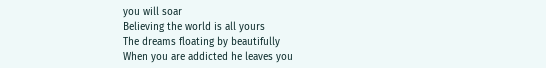you will soar
Believing the world is all yours
The dreams floating by beautifully
When you are addicted he leaves you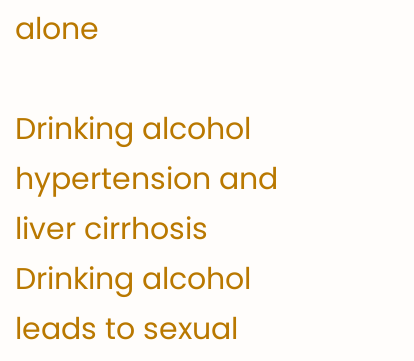alone

Drinking alcohol hypertension and liver cirrhosis
Drinking alcohol leads to sexual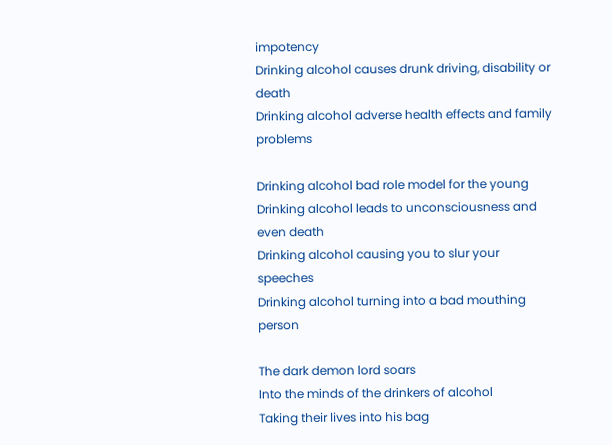impotency
Drinking alcohol causes drunk driving, disability or death
Drinking alcohol adverse health effects and family problems

Drinking alcohol bad role model for the young
Drinking alcohol leads to unconsciousness and even death
Drinking alcohol causing you to slur your speeches
Drinking alcohol turning into a bad mouthing person

The dark demon lord soars
Into the minds of the drinkers of alcohol
Taking their lives into his bag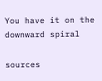You have it on the downward spiral

sources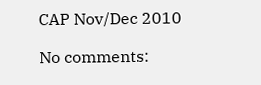CAP Nov/Dec 2010

No comments: